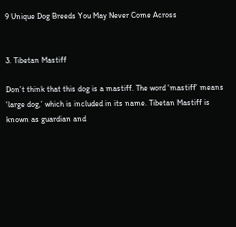9 Unique Dog Breeds You May Never Come Across


3. Tibetan Mastiff

Don’t think that this dog is a mastiff. The word ‘mastiff’ means ‘large dog,’ which is included in its name. Tibetan Mastiff is known as guardian and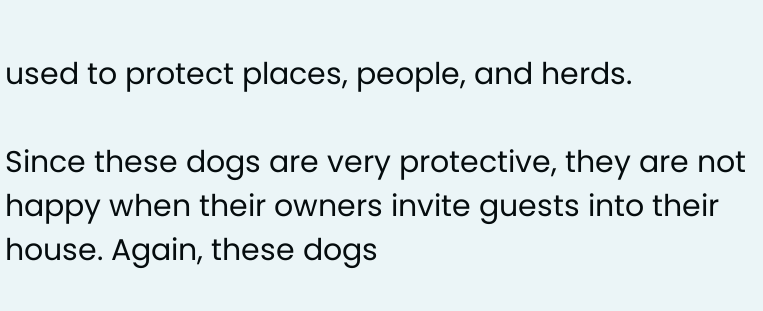used to protect places, people, and herds.

Since these dogs are very protective, they are not happy when their owners invite guests into their house. Again, these dogs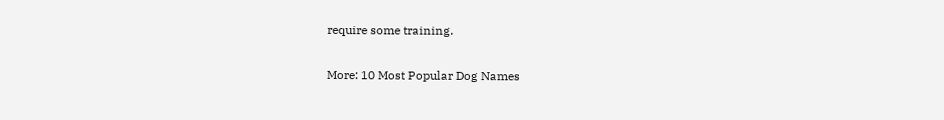require some training.

More: 10 Most Popular Dog Names